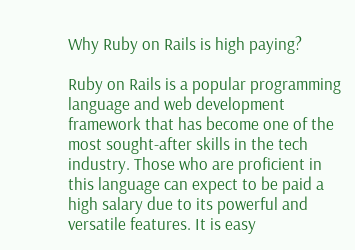Why Ruby on Rails is high paying?

Ruby on Rails is a popular programming language and web development framework that has become one of the most sought-after skills in the tech industry. Those who are proficient in this language can expect to be paid a high salary due to its powerful and versatile features. It is easy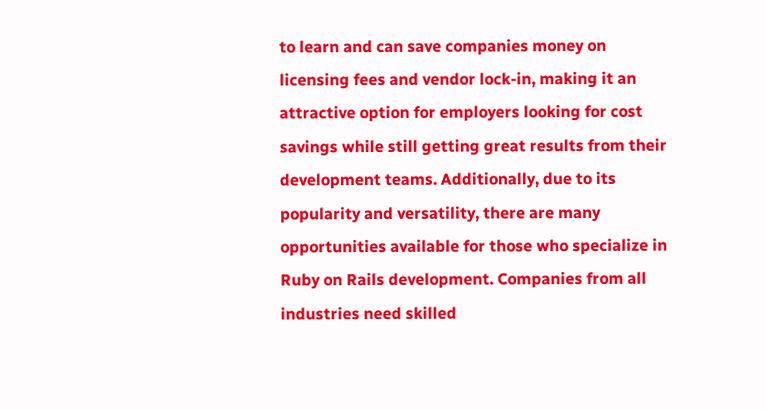to learn and can save companies money on licensing fees and vendor lock-in, making it an attractive option for employers looking for cost savings while still getting great results from their development teams. Additionally, due to its popularity and versatility, there are many opportunities available for those who specialize in Ruby on Rails development. Companies from all industries need skilled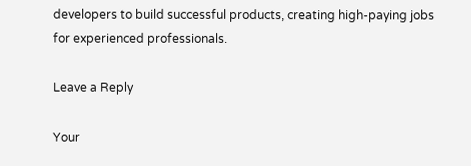developers to build successful products, creating high-paying jobs for experienced professionals.

Leave a Reply

Your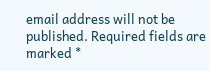email address will not be published. Required fields are marked *